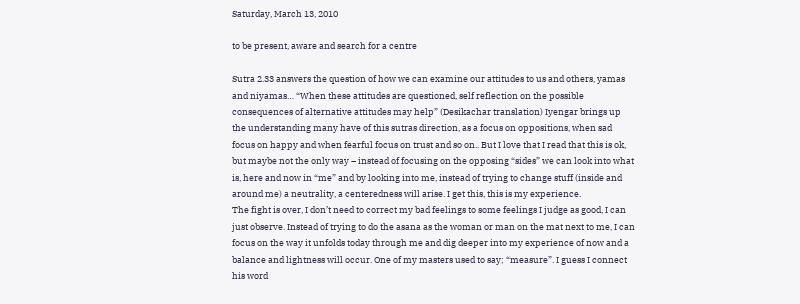Saturday, March 13, 2010

to be present, aware and search for a centre

Sutra 2.33 answers the question of how we can examine our attitudes to us and others, yamas and niyamas… “When these attitudes are questioned, self reflection on the possible consequences of alternative attitudes may help” (Desikachar translation) Iyengar brings up the understanding many have of this sutras direction, as a focus on oppositions, when sad focus on happy and when fearful focus on trust and so on.. But I love that I read that this is ok, but maybe not the only way – instead of focusing on the opposing “sides” we can look into what is, here and now in “me” and by looking into me, instead of trying to change stuff (inside and around me) a neutrality, a centeredness will arise. I get this, this is my experience.
The fight is over, I don’t need to correct my bad feelings to some feelings I judge as good, I can just observe. Instead of trying to do the asana as the woman or man on the mat next to me, I can focus on the way it unfolds today through me and dig deeper into my experience of now and a balance and lightness will occur. One of my masters used to say; “measure”. I guess I connect his word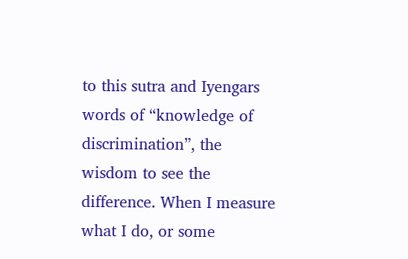to this sutra and Iyengars words of “knowledge of discrimination”, the wisdom to see the difference. When I measure what I do, or some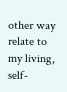other way relate to my living, self-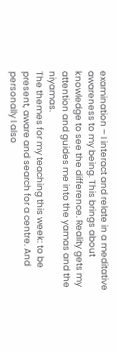examination – I interact and relate in a meditative awareness to my being. This brings about knowledge to see the difference. Reality gets my attention and guides me into the yamas and the niyamas.
The themes for my teaching this week: to be present, aware and search for a centre. And personally I also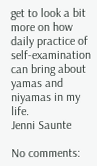get to look a bit more on how daily practice of self-examination can bring about yamas and niyamas in my life.
Jenni Saunte

No comments: